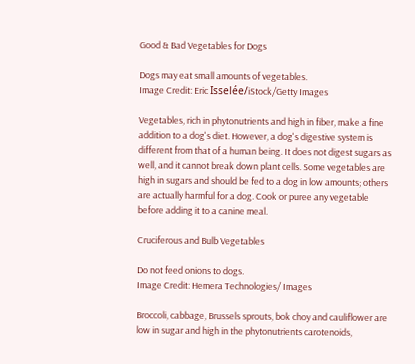Good & Bad Vegetables for Dogs

Dogs may eat small amounts of vegetables.
Image Credit: Eric Isselée/iStock/Getty Images

Vegetables, rich in phytonutrients and high in fiber, make a fine addition to a dog's diet. However, a dog's digestive system is different from that of a human being. It does not digest sugars as well, and it cannot break down plant cells. Some vegetables are high in sugars and should be fed to a dog in low amounts; others are actually harmful for a dog. Cook or puree any vegetable before adding it to a canine meal.

Cruciferous and Bulb Vegetables

Do not feed onions to dogs.
Image Credit: Hemera Technologies/ Images

Broccoli, cabbage, Brussels sprouts, bok choy and cauliflower are low in sugar and high in the phytonutrients carotenoids,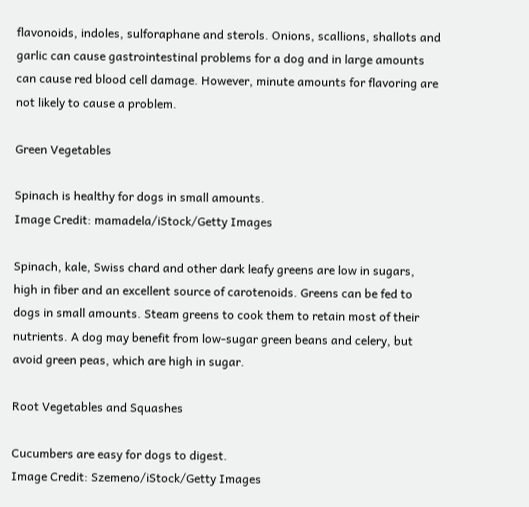flavonoids, indoles, sulforaphane and sterols. Onions, scallions, shallots and garlic can cause gastrointestinal problems for a dog and in large amounts can cause red blood cell damage. However, minute amounts for flavoring are not likely to cause a problem.

Green Vegetables

Spinach is healthy for dogs in small amounts.
Image Credit: mamadela/iStock/Getty Images

Spinach, kale, Swiss chard and other dark leafy greens are low in sugars, high in fiber and an excellent source of carotenoids. Greens can be fed to dogs in small amounts. Steam greens to cook them to retain most of their nutrients. A dog may benefit from low-sugar green beans and celery, but avoid green peas, which are high in sugar.

Root Vegetables and Squashes

Cucumbers are easy for dogs to digest.
Image Credit: Szemeno/iStock/Getty Images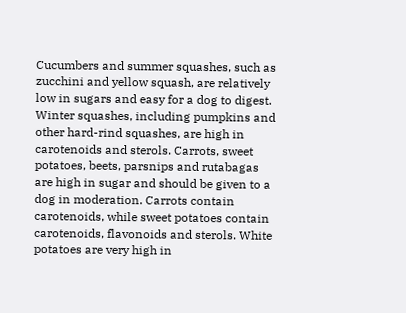Cucumbers and summer squashes, such as zucchini and yellow squash, are relatively low in sugars and easy for a dog to digest. Winter squashes, including pumpkins and other hard-rind squashes, are high in carotenoids and sterols. Carrots, sweet potatoes, beets, parsnips and rutabagas are high in sugar and should be given to a dog in moderation. Carrots contain carotenoids, while sweet potatoes contain carotenoids, flavonoids and sterols. White potatoes are very high in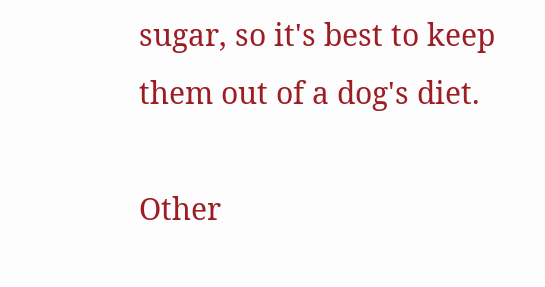sugar, so it's best to keep them out of a dog's diet.

Other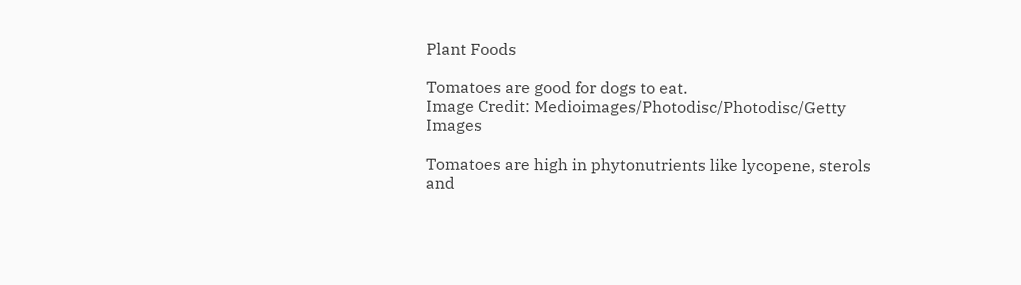Plant Foods

Tomatoes are good for dogs to eat.
Image Credit: Medioimages/Photodisc/Photodisc/Getty Images

Tomatoes are high in phytonutrients like lycopene, sterols and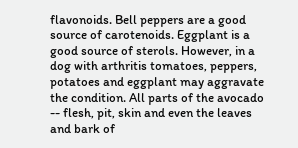flavonoids. Bell peppers are a good source of carotenoids. Eggplant is a good source of sterols. However, in a dog with arthritis tomatoes, peppers, potatoes and eggplant may aggravate the condition. All parts of the avocado -- flesh, pit, skin and even the leaves and bark of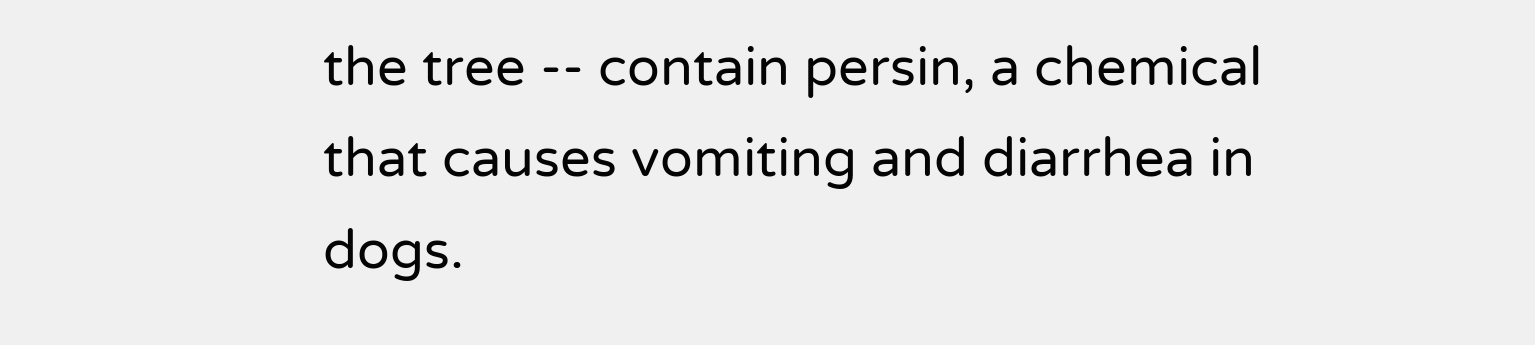the tree -- contain persin, a chemical that causes vomiting and diarrhea in dogs.